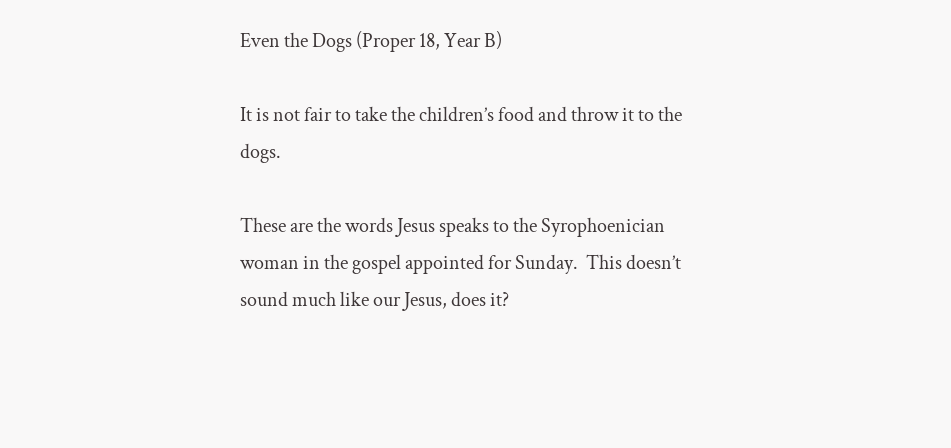Even the Dogs (Proper 18, Year B)

It is not fair to take the children’s food and throw it to the dogs.

These are the words Jesus speaks to the Syrophoenician woman in the gospel appointed for Sunday.  This doesn’t sound much like our Jesus, does it?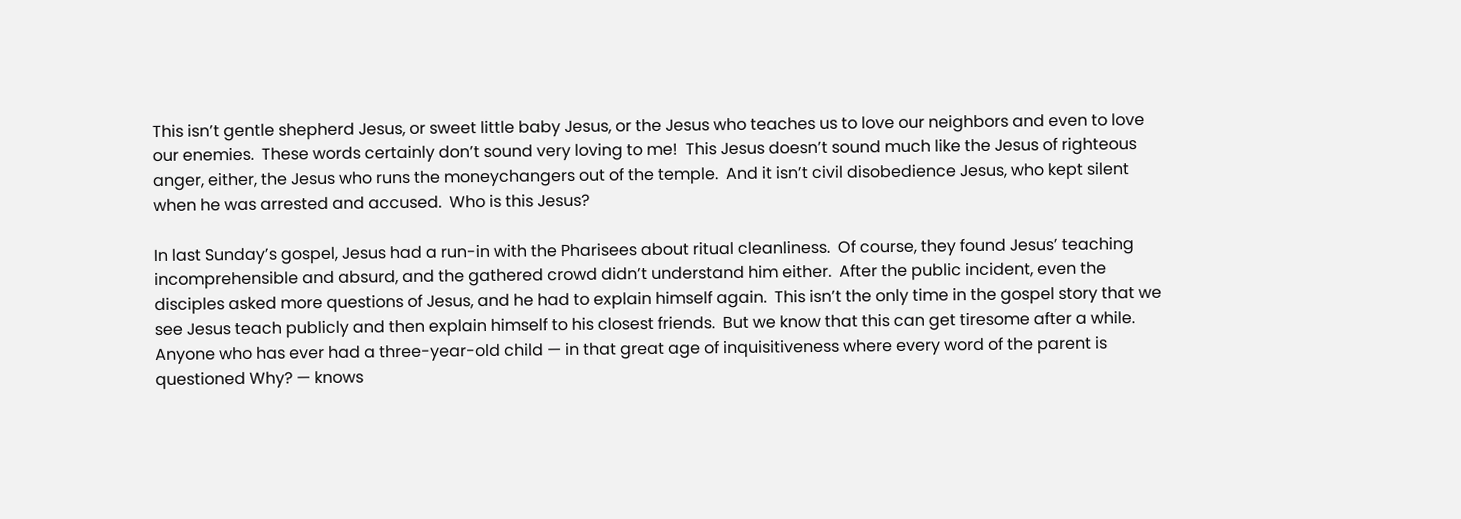This isn’t gentle shepherd Jesus, or sweet little baby Jesus, or the Jesus who teaches us to love our neighbors and even to love our enemies.  These words certainly don’t sound very loving to me!  This Jesus doesn’t sound much like the Jesus of righteous anger, either, the Jesus who runs the moneychangers out of the temple.  And it isn’t civil disobedience Jesus, who kept silent when he was arrested and accused.  Who is this Jesus?

In last Sunday’s gospel, Jesus had a run-in with the Pharisees about ritual cleanliness.  Of course, they found Jesus’ teaching incomprehensible and absurd, and the gathered crowd didn’t understand him either.  After the public incident, even the disciples asked more questions of Jesus, and he had to explain himself again.  This isn’t the only time in the gospel story that we see Jesus teach publicly and then explain himself to his closest friends.  But we know that this can get tiresome after a while.  Anyone who has ever had a three-year-old child — in that great age of inquisitiveness where every word of the parent is questioned Why? — knows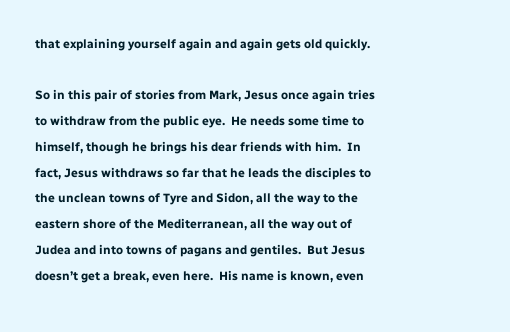that explaining yourself again and again gets old quickly.

So in this pair of stories from Mark, Jesus once again tries to withdraw from the public eye.  He needs some time to himself, though he brings his dear friends with him.  In fact, Jesus withdraws so far that he leads the disciples to the unclean towns of Tyre and Sidon, all the way to the eastern shore of the Mediterranean, all the way out of Judea and into towns of pagans and gentiles.  But Jesus doesn’t get a break, even here.  His name is known, even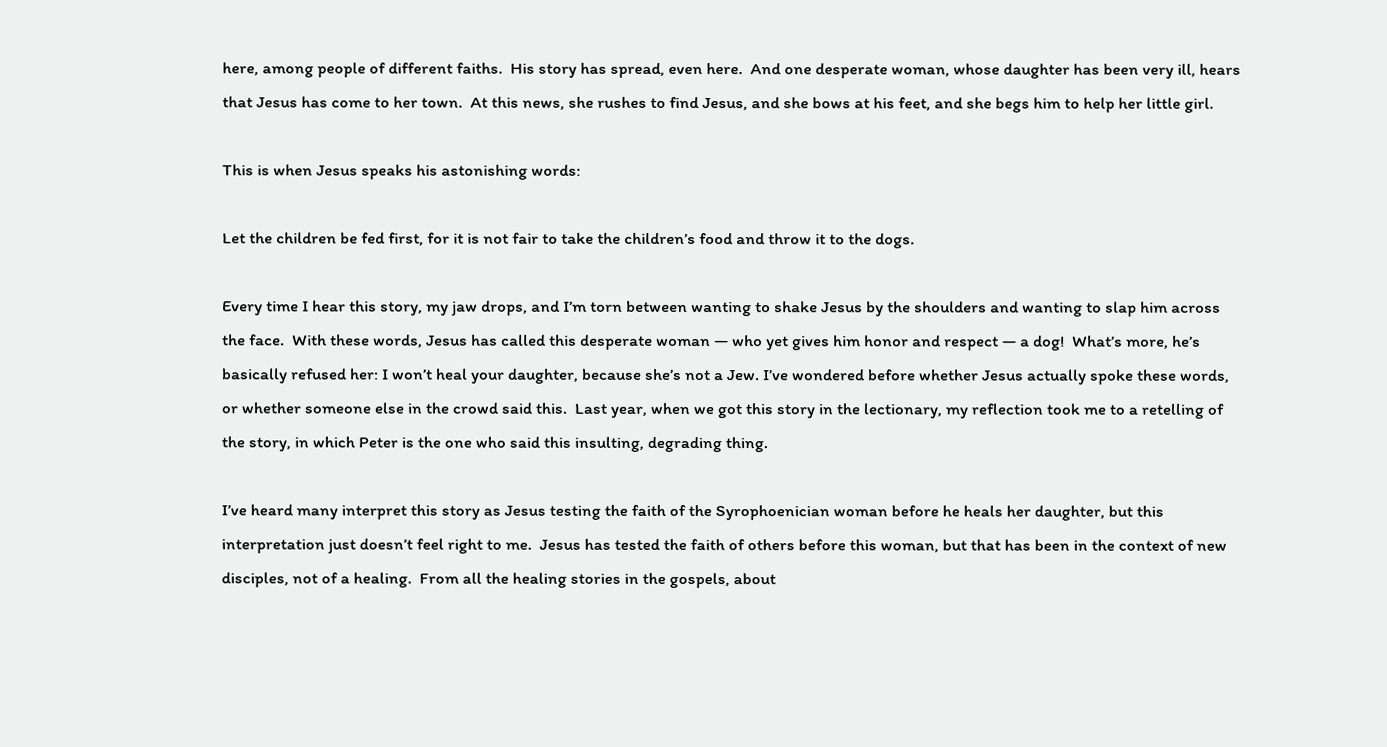here, among people of different faiths.  His story has spread, even here.  And one desperate woman, whose daughter has been very ill, hears that Jesus has come to her town.  At this news, she rushes to find Jesus, and she bows at his feet, and she begs him to help her little girl.

This is when Jesus speaks his astonishing words:

Let the children be fed first, for it is not fair to take the children’s food and throw it to the dogs.

Every time I hear this story, my jaw drops, and I’m torn between wanting to shake Jesus by the shoulders and wanting to slap him across the face.  With these words, Jesus has called this desperate woman — who yet gives him honor and respect — a dog!  What’s more, he’s basically refused her: I won’t heal your daughter, because she’s not a Jew. I’ve wondered before whether Jesus actually spoke these words, or whether someone else in the crowd said this.  Last year, when we got this story in the lectionary, my reflection took me to a retelling of the story, in which Peter is the one who said this insulting, degrading thing.

I’ve heard many interpret this story as Jesus testing the faith of the Syrophoenician woman before he heals her daughter, but this interpretation just doesn’t feel right to me.  Jesus has tested the faith of others before this woman, but that has been in the context of new disciples, not of a healing.  From all the healing stories in the gospels, about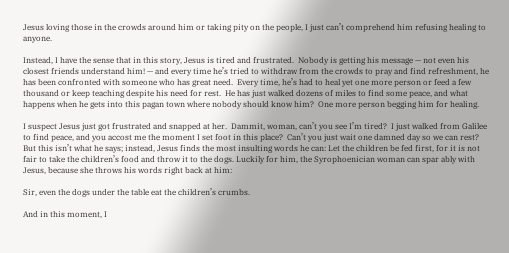Jesus loving those in the crowds around him or taking pity on the people, I just can’t comprehend him refusing healing to anyone.

Instead, I have the sense that in this story, Jesus is tired and frustrated.  Nobody is getting his message — not even his closest friends understand him! — and every time he’s tried to withdraw from the crowds to pray and find refreshment, he has been confronted with someone who has great need.  Every time, he’s had to heal yet one more person or feed a few thousand or keep teaching despite his need for rest.  He has just walked dozens of miles to find some peace, and what happens when he gets into this pagan town where nobody should know him?  One more person begging him for healing.

I suspect Jesus just got frustrated and snapped at her.  Dammit, woman, can’t you see I’m tired?  I just walked from Galilee to find peace, and you accost me the moment I set foot in this place?  Can’t you just wait one damned day so we can rest? But this isn’t what he says; instead, Jesus finds the most insulting words he can: Let the children be fed first, for it is not fair to take the children’s food and throw it to the dogs. Luckily for him, the Syrophoenician woman can spar ably with Jesus, because she throws his words right back at him:

Sir, even the dogs under the table eat the children’s crumbs.

And in this moment, I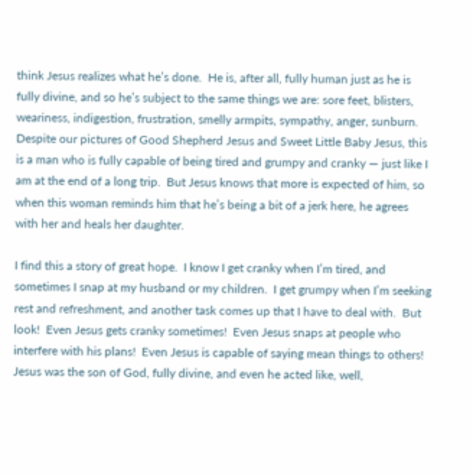think Jesus realizes what he’s done.  He is, after all, fully human just as he is fully divine, and so he’s subject to the same things we are: sore feet, blisters, weariness, indigestion, frustration, smelly armpits, sympathy, anger, sunburn.  Despite our pictures of Good Shepherd Jesus and Sweet Little Baby Jesus, this is a man who is fully capable of being tired and grumpy and cranky — just like I am at the end of a long trip.  But Jesus knows that more is expected of him, so when this woman reminds him that he’s being a bit of a jerk here, he agrees with her and heals her daughter.

I find this a story of great hope.  I know I get cranky when I’m tired, and sometimes I snap at my husband or my children.  I get grumpy when I’m seeking rest and refreshment, and another task comes up that I have to deal with.  But look!  Even Jesus gets cranky sometimes!  Even Jesus snaps at people who interfere with his plans!  Even Jesus is capable of saying mean things to others!  Jesus was the son of God, fully divine, and even he acted like, well,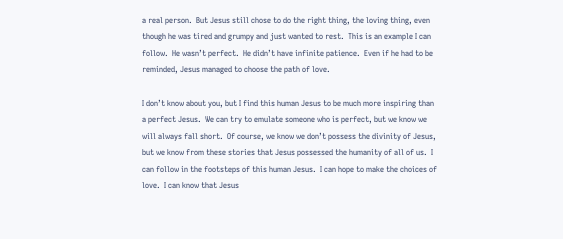a real person.  But Jesus still chose to do the right thing, the loving thing, even though he was tired and grumpy and just wanted to rest.  This is an example I can follow.  He wasn’t perfect.  He didn’t have infinite patience.  Even if he had to be reminded, Jesus managed to choose the path of love.

I don’t know about you, but I find this human Jesus to be much more inspiring than a perfect Jesus.  We can try to emulate someone who is perfect, but we know we will always fall short.  Of course, we know we don’t possess the divinity of Jesus, but we know from these stories that Jesus possessed the humanity of all of us.  I can follow in the footsteps of this human Jesus.  I can hope to make the choices of love.  I can know that Jesus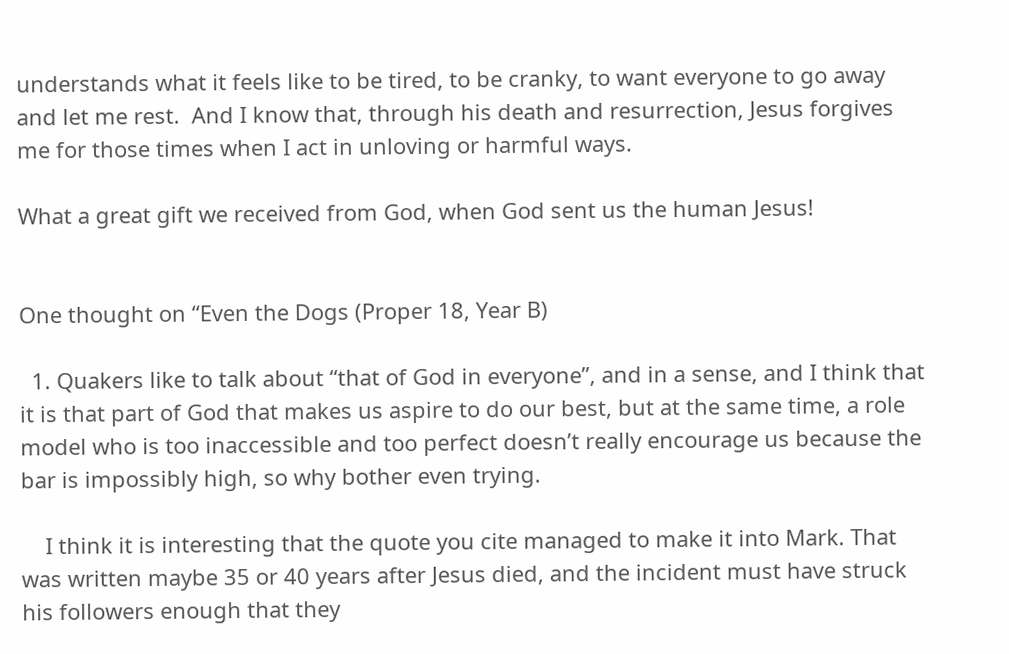understands what it feels like to be tired, to be cranky, to want everyone to go away and let me rest.  And I know that, through his death and resurrection, Jesus forgives me for those times when I act in unloving or harmful ways.

What a great gift we received from God, when God sent us the human Jesus!


One thought on “Even the Dogs (Proper 18, Year B)

  1. Quakers like to talk about “that of God in everyone”, and in a sense, and I think that it is that part of God that makes us aspire to do our best, but at the same time, a role model who is too inaccessible and too perfect doesn’t really encourage us because the bar is impossibly high, so why bother even trying.

    I think it is interesting that the quote you cite managed to make it into Mark. That was written maybe 35 or 40 years after Jesus died, and the incident must have struck his followers enough that they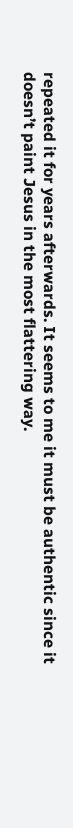repeated it for years afterwards. It seems to me it must be authentic since it doesn’t paint Jesus in the most flattering way.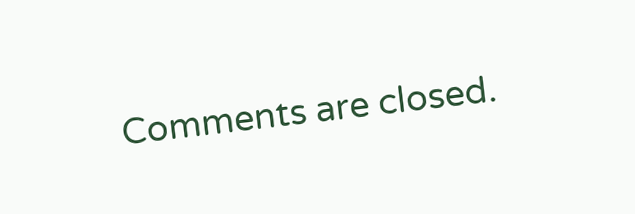Comments are closed.